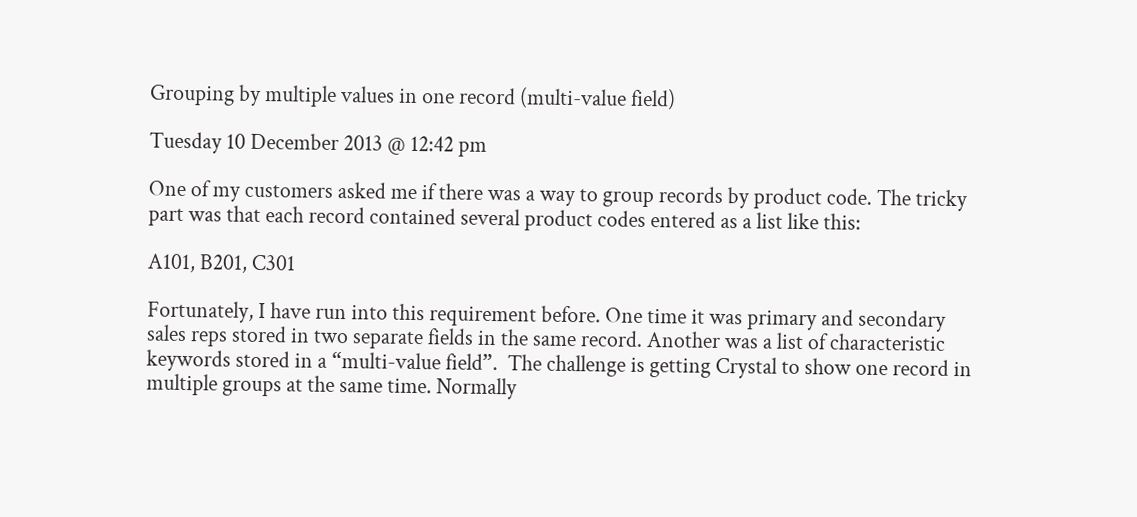Grouping by multiple values in one record (multi-value field)

Tuesday 10 December 2013 @ 12:42 pm

One of my customers asked me if there was a way to group records by product code. The tricky part was that each record contained several product codes entered as a list like this:

A101, B201, C301

Fortunately, I have run into this requirement before. One time it was primary and secondary sales reps stored in two separate fields in the same record. Another was a list of characteristic keywords stored in a “multi-value field”.  The challenge is getting Crystal to show one record in multiple groups at the same time. Normally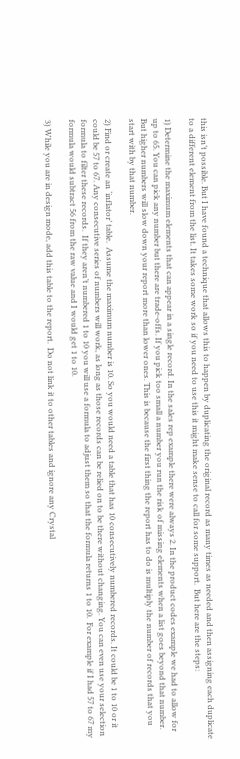this isn’t possible. But I have found a technique that allows this to happen by duplicating the original record as many times as needed and then assigning each duplicate to a different element from the list. It takes some work so if you need to use this it might make sense to call for some support.  But here are the steps:

1) Determine the maximum elements that can appear in a single record. In the sales rep example there were always 2. In the product codes example we had to allow for up to 65. You can pick any number but there are trade-offs. If you pick too small a number you run the risk of missing elements when a list goes beyond that number. But higher numbers will slow down your report more than lower ones. This is because the first thing the report has to do is multiply the number of records that you start with by that number.

2) Find or create an ‘inflator’ table.  Assume the maximum number is 10. So you would need a table that has 10 consecutively numbered records. It could be 1 to 10 or it could be 57 to 67. Any consecutive series of numbers will work, as long as those records can be relied on to be there without changing. You can even use your selection formula to filter these records.  If they aren’t numbered 1 to 10 you will use a formula to adjust them so that the formula returns 1 to 10.  For example if I had 57 to 67 my formula would subtract 56 from the raw value and I would get 1 to 10.

3) While you are in design mode, add this table to the report.  Do not link it to other tables and ignore any Crystal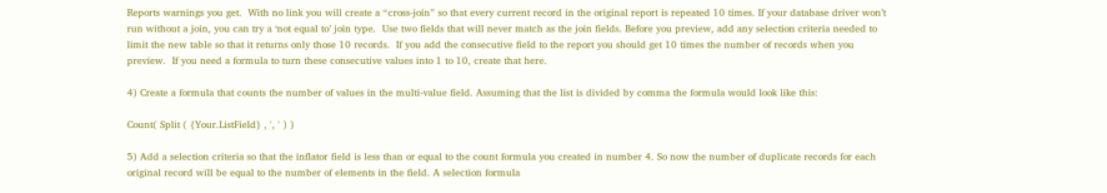Reports warnings you get.  With no link you will create a “cross-join” so that every current record in the original report is repeated 10 times. If your database driver won’t run without a join, you can try a ‘not equal to’ join type.  Use two fields that will never match as the join fields. Before you preview, add any selection criteria needed to limit the new table so that it returns only those 10 records.  If you add the consecutive field to the report you should get 10 times the number of records when you preview.  If you need a formula to turn these consecutive values into 1 to 10, create that here.

4) Create a formula that counts the number of values in the multi-value field. Assuming that the list is divided by comma the formula would look like this:

Count( Split ( {Your.ListField} , ', ' ) )

5) Add a selection criteria so that the inflator field is less than or equal to the count formula you created in number 4. So now the number of duplicate records for each original record will be equal to the number of elements in the field. A selection formula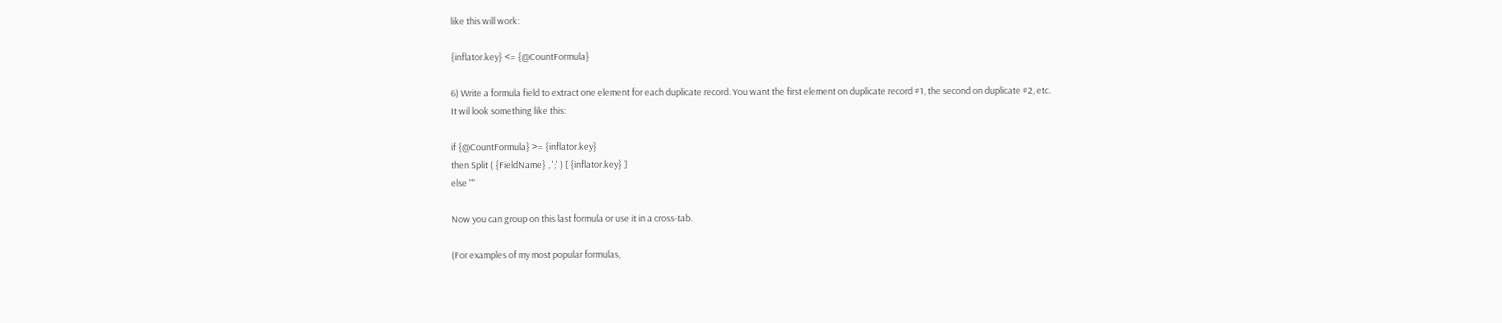like this will work:

{inflator.key} <= {@CountFormula}

6) Write a formula field to extract one element for each duplicate record. You want the first element on duplicate record #1, the second on duplicate #2, etc.
It wil look something like this:

if {@CountFormula} >= {inflator.key}
then Split ( {FieldName} , ';' ) [ {inflator.key} ]
else ""

Now you can group on this last formula or use it in a cross-tab.

(For examples of my most popular formulas,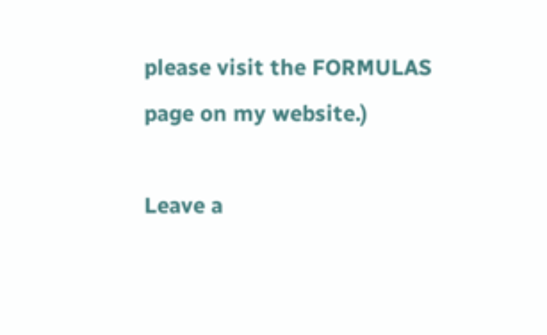please visit the FORMULAS page on my website.)

Leave a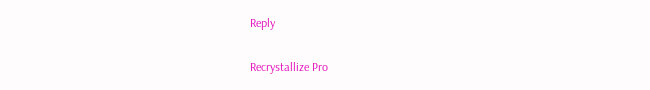Reply

Recrystallize Pro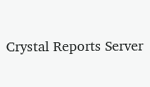Crystal Reports Server